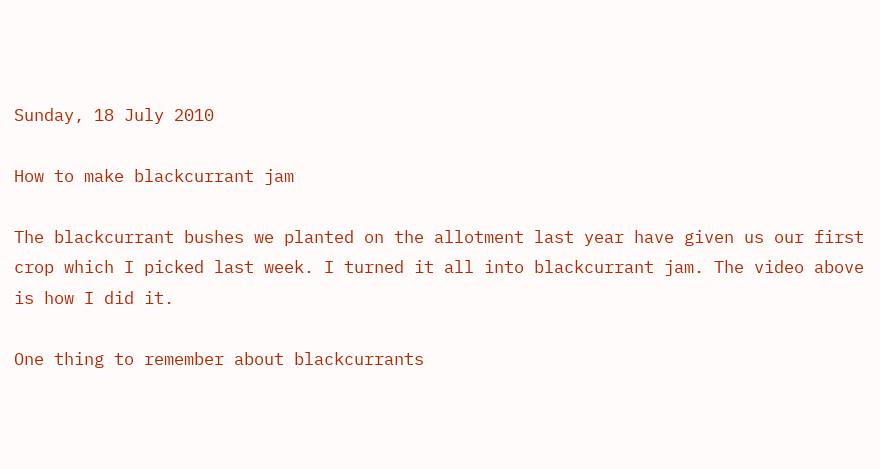Sunday, 18 July 2010

How to make blackcurrant jam

The blackcurrant bushes we planted on the allotment last year have given us our first crop which I picked last week. I turned it all into blackcurrant jam. The video above is how I did it.

One thing to remember about blackcurrants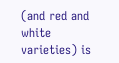(and red and white varieties) is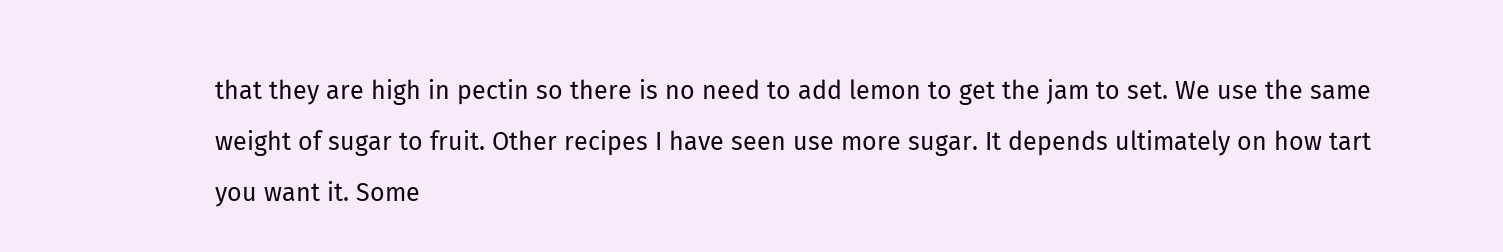that they are high in pectin so there is no need to add lemon to get the jam to set. We use the same weight of sugar to fruit. Other recipes I have seen use more sugar. It depends ultimately on how tart you want it. Some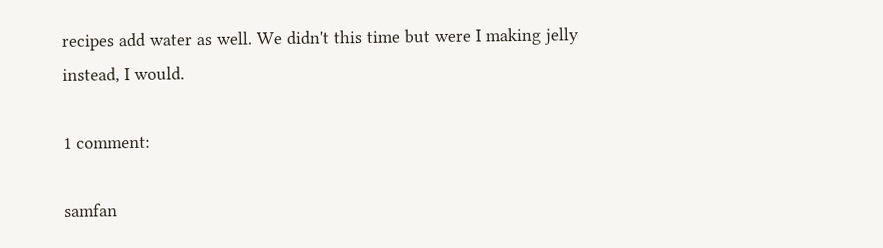recipes add water as well. We didn't this time but were I making jelly instead, I would.

1 comment:

samfan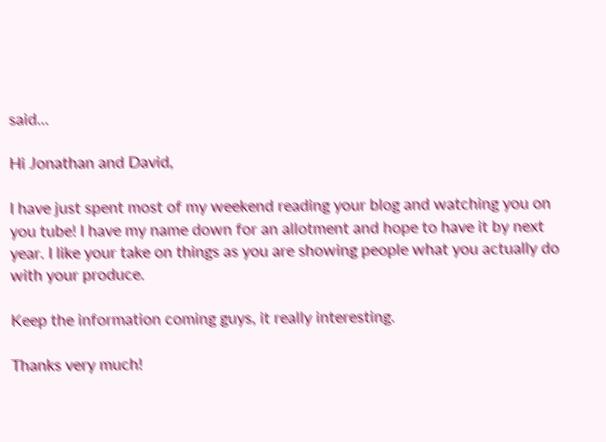said...

Hi Jonathan and David,

I have just spent most of my weekend reading your blog and watching you on you tube! I have my name down for an allotment and hope to have it by next year. I like your take on things as you are showing people what you actually do with your produce.

Keep the information coming guys, it really interesting.

Thanks very much!